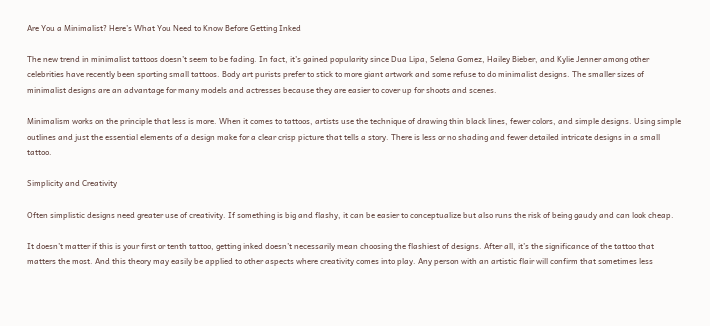Are You a Minimalist? Here’s What You Need to Know Before Getting Inked

The new trend in minimalist tattoos doesn’t seem to be fading. In fact, it’s gained popularity since Dua Lipa, Selena Gomez, Hailey Bieber, and Kylie Jenner among other celebrities have recently been sporting small tattoos. Body art purists prefer to stick to more giant artwork and some refuse to do minimalist designs. The smaller sizes of minimalist designs are an advantage for many models and actresses because they are easier to cover up for shoots and scenes.

Minimalism works on the principle that less is more. When it comes to tattoos, artists use the technique of drawing thin black lines, fewer colors, and simple designs. Using simple outlines and just the essential elements of a design make for a clear crisp picture that tells a story. There is less or no shading and fewer detailed intricate designs in a small tattoo.

Simplicity and Creativity

Often simplistic designs need greater use of creativity. If something is big and flashy, it can be easier to conceptualize but also runs the risk of being gaudy and can look cheap.

It doesn’t matter if this is your first or tenth tattoo, getting inked doesn’t necessarily mean choosing the flashiest of designs. After all, it’s the significance of the tattoo that matters the most. And this theory may easily be applied to other aspects where creativity comes into play. Any person with an artistic flair will confirm that sometimes less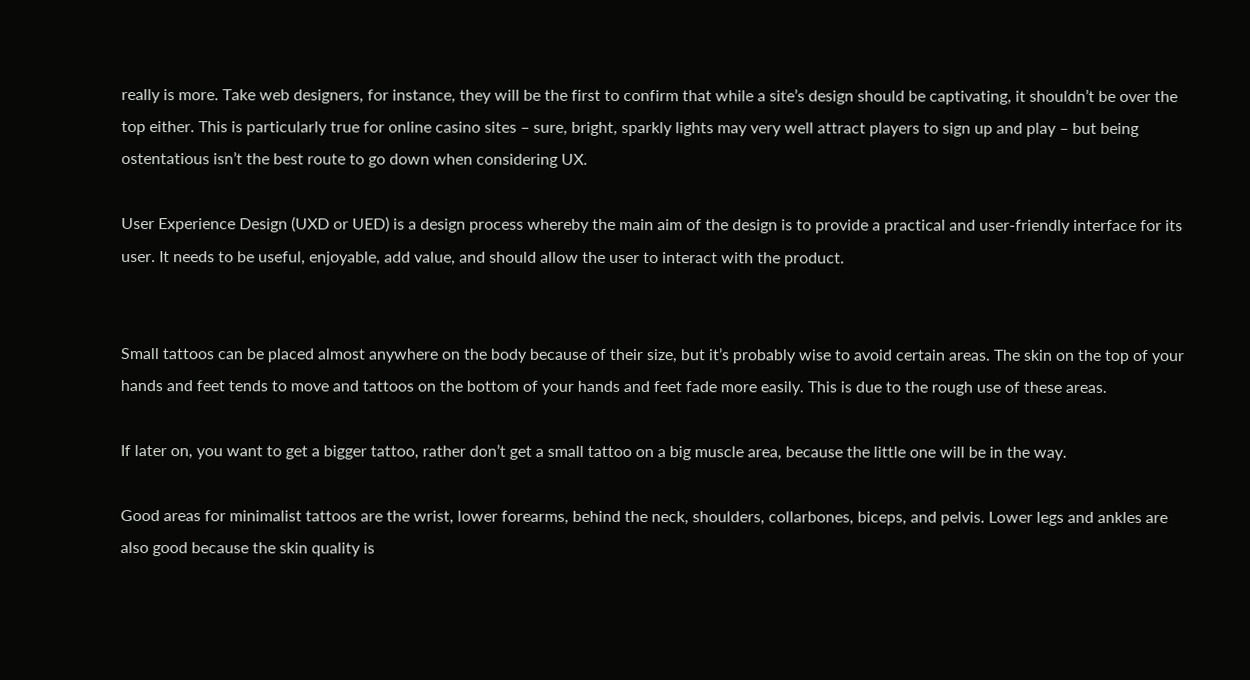really is more. Take web designers, for instance, they will be the first to confirm that while a site’s design should be captivating, it shouldn’t be over the top either. This is particularly true for online casino sites – sure, bright, sparkly lights may very well attract players to sign up and play – but being ostentatious isn’t the best route to go down when considering UX.

User Experience Design (UXD or UED) is a design process whereby the main aim of the design is to provide a practical and user-friendly interface for its user. It needs to be useful, enjoyable, add value, and should allow the user to interact with the product.


Small tattoos can be placed almost anywhere on the body because of their size, but it’s probably wise to avoid certain areas. The skin on the top of your hands and feet tends to move and tattoos on the bottom of your hands and feet fade more easily. This is due to the rough use of these areas.

If later on, you want to get a bigger tattoo, rather don’t get a small tattoo on a big muscle area, because the little one will be in the way.

Good areas for minimalist tattoos are the wrist, lower forearms, behind the neck, shoulders, collarbones, biceps, and pelvis. Lower legs and ankles are also good because the skin quality is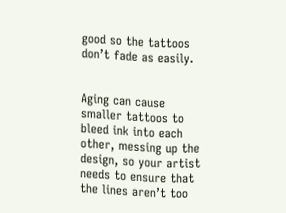good so the tattoos don’t fade as easily.


Aging can cause smaller tattoos to bleed ink into each other, messing up the design, so your artist needs to ensure that the lines aren’t too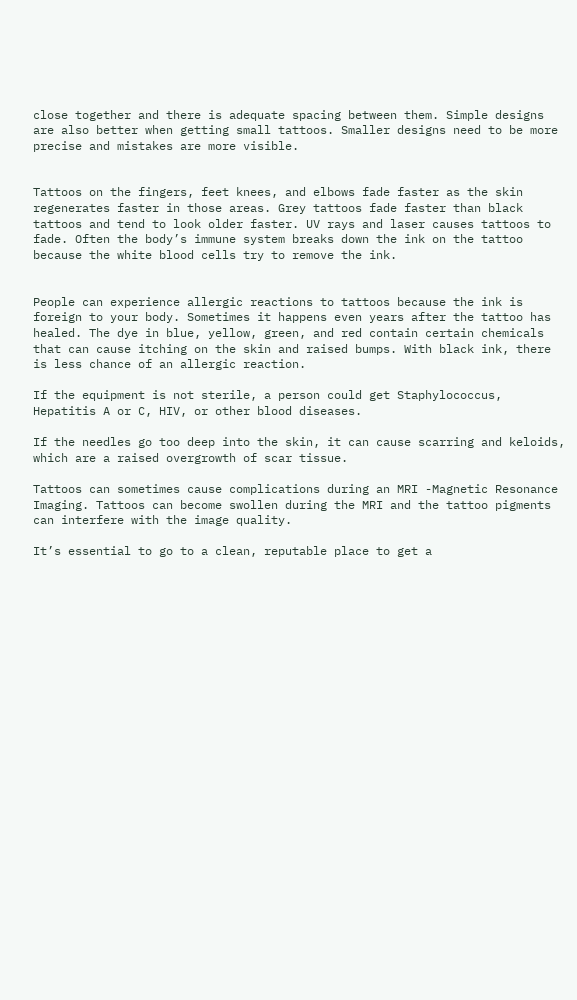close together and there is adequate spacing between them. Simple designs are also better when getting small tattoos. Smaller designs need to be more precise and mistakes are more visible.


Tattoos on the fingers, feet knees, and elbows fade faster as the skin regenerates faster in those areas. Grey tattoos fade faster than black tattoos and tend to look older faster. UV rays and laser causes tattoos to fade. Often the body’s immune system breaks down the ink on the tattoo because the white blood cells try to remove the ink.


People can experience allergic reactions to tattoos because the ink is foreign to your body. Sometimes it happens even years after the tattoo has healed. The dye in blue, yellow, green, and red contain certain chemicals that can cause itching on the skin and raised bumps. With black ink, there is less chance of an allergic reaction.

If the equipment is not sterile, a person could get Staphylococcus, Hepatitis A or C, HIV, or other blood diseases.

If the needles go too deep into the skin, it can cause scarring and keloids, which are a raised overgrowth of scar tissue.

Tattoos can sometimes cause complications during an MRI -Magnetic Resonance Imaging. Tattoos can become swollen during the MRI and the tattoo pigments can interfere with the image quality.

It’s essential to go to a clean, reputable place to get a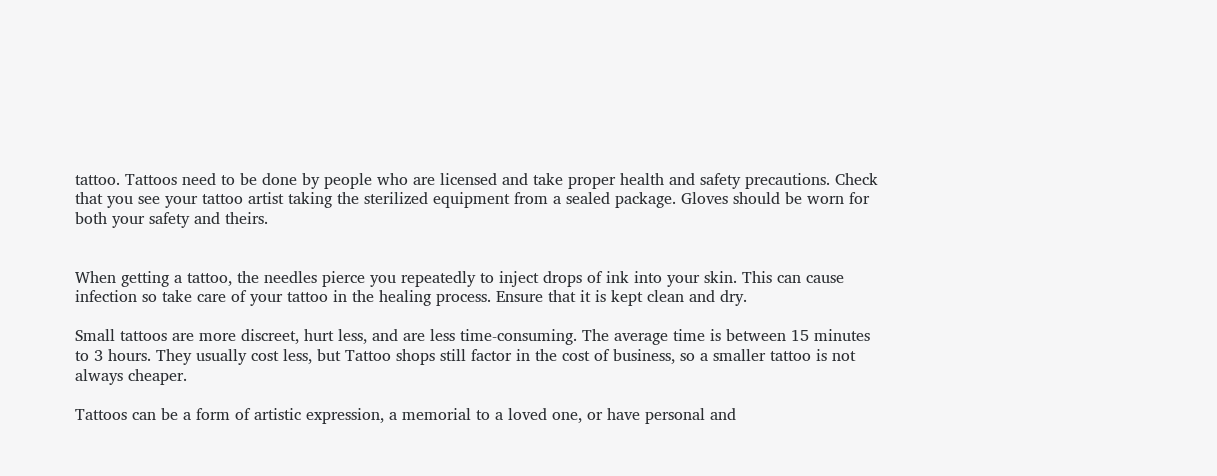tattoo. Tattoos need to be done by people who are licensed and take proper health and safety precautions. Check that you see your tattoo artist taking the sterilized equipment from a sealed package. Gloves should be worn for both your safety and theirs.


When getting a tattoo, the needles pierce you repeatedly to inject drops of ink into your skin. This can cause infection so take care of your tattoo in the healing process. Ensure that it is kept clean and dry.

Small tattoos are more discreet, hurt less, and are less time-consuming. The average time is between 15 minutes to 3 hours. They usually cost less, but Tattoo shops still factor in the cost of business, so a smaller tattoo is not always cheaper.

Tattoos can be a form of artistic expression, a memorial to a loved one, or have personal and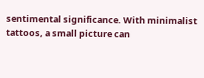sentimental significance. With minimalist tattoos, a small picture can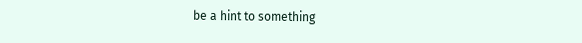be a hint to something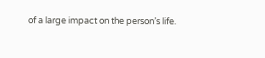of a large impact on the person’s life.